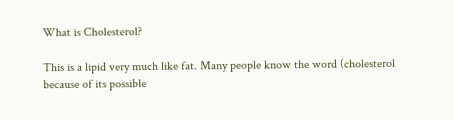What is Cholesterol?

This is a lipid very much like fat. Many people know the word (cholesterol because of its possible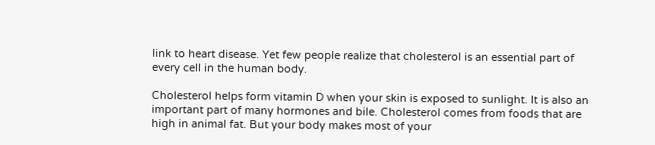link to heart disease. Yet few people realize that cholesterol is an essential part of every cell in the human body.

Cholesterol helps form vitamin D when your skin is exposed to sunlight. It is also an important part of many hormones and bile. Cholesterol comes from foods that are high in animal fat. But your body makes most of your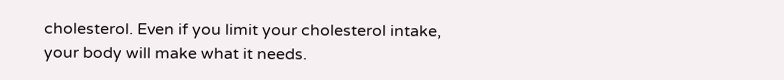cholesterol. Even if you limit your cholesterol intake, your body will make what it needs.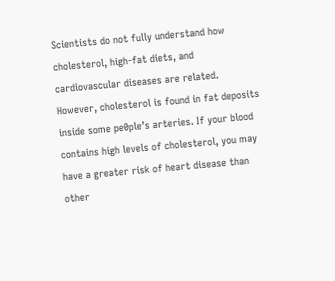Scientists do not fully understand how cholesterol, high-fat diets, and cardiovascular diseases are related. However, cholesterol is found in fat deposits inside some pe0ple’s arteries. If your blood contains high levels of cholesterol, you may have a greater risk of heart disease than other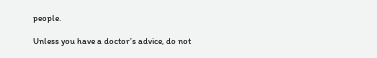people.

Unless you have a doctor’s advice, do not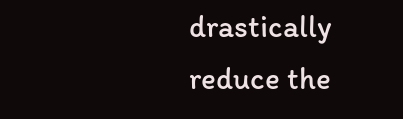drastically reduce the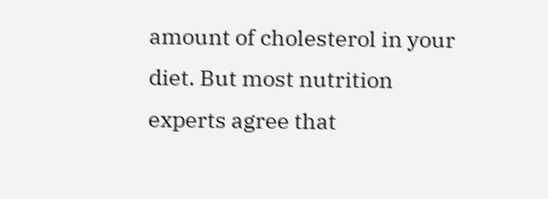amount of cholesterol in your diet. But most nutrition experts agree that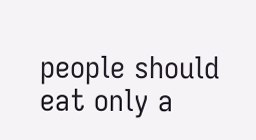people should eat only a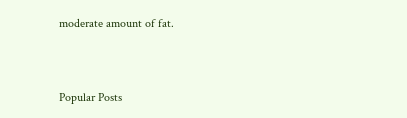moderate amount of fat.


Popular Posts